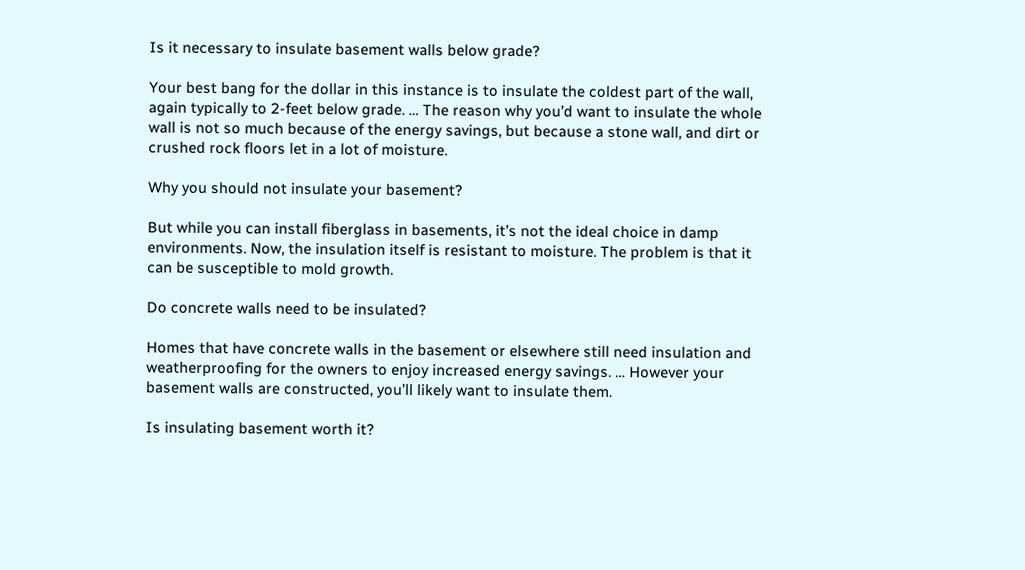Is it necessary to insulate basement walls below grade?

Your best bang for the dollar in this instance is to insulate the coldest part of the wall, again typically to 2-feet below grade. … The reason why you’d want to insulate the whole wall is not so much because of the energy savings, but because a stone wall, and dirt or crushed rock floors let in a lot of moisture.

Why you should not insulate your basement?

But while you can install fiberglass in basements, it’s not the ideal choice in damp environments. Now, the insulation itself is resistant to moisture. The problem is that it can be susceptible to mold growth.

Do concrete walls need to be insulated?

Homes that have concrete walls in the basement or elsewhere still need insulation and weatherproofing for the owners to enjoy increased energy savings. … However your basement walls are constructed, you’ll likely want to insulate them.

Is insulating basement worth it?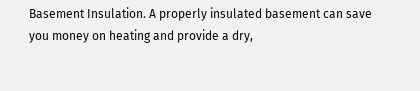Basement Insulation. A properly insulated basement can save you money on heating and provide a dry,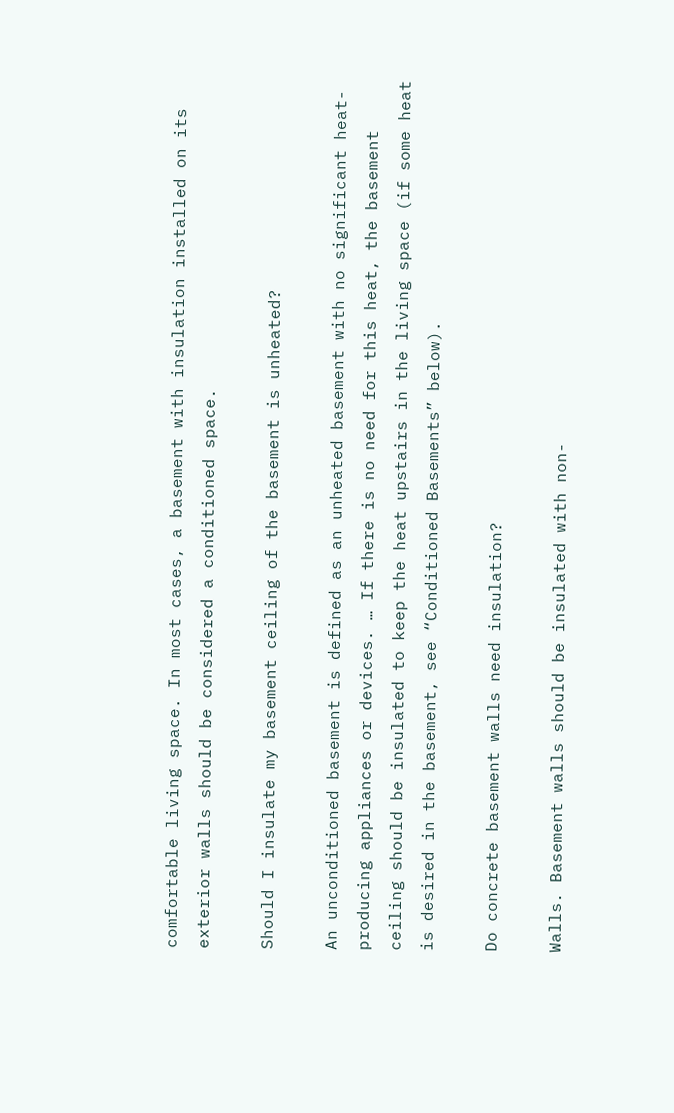comfortable living space. In most cases, a basement with insulation installed on its exterior walls should be considered a conditioned space.

Should I insulate my basement ceiling of the basement is unheated?

An unconditioned basement is defined as an unheated basement with no significant heat-producing appliances or devices. … If there is no need for this heat, the basement ceiling should be insulated to keep the heat upstairs in the living space (if some heat is desired in the basement, see “Conditioned Basements” below).

Do concrete basement walls need insulation?

Walls. Basement walls should be insulated with non-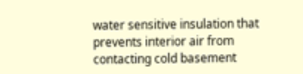water sensitive insulation that prevents interior air from contacting cold basement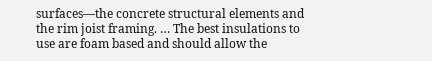surfaces—the concrete structural elements and the rim joist framing. … The best insulations to use are foam based and should allow the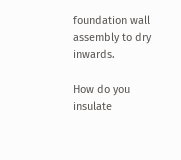foundation wall assembly to dry inwards.

How do you insulate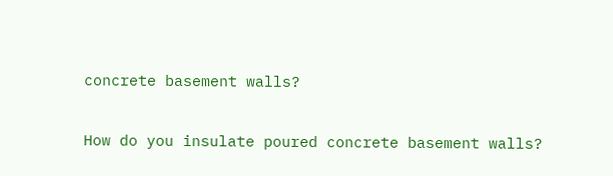concrete basement walls?

How do you insulate poured concrete basement walls?